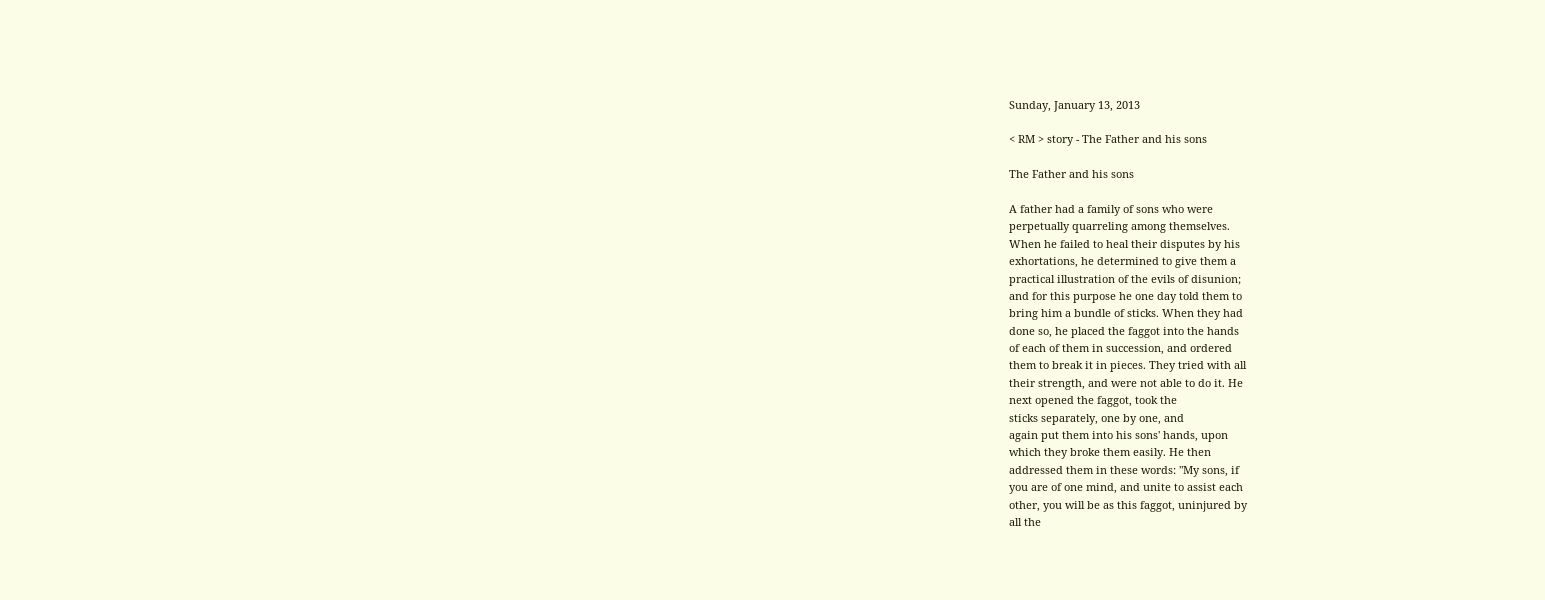Sunday, January 13, 2013

< RM > story - The Father and his sons

The Father and his sons

A father had a family of sons who were
perpetually quarreling among themselves.
When he failed to heal their disputes by his
exhortations, he determined to give them a
practical illustration of the evils of disunion;
and for this purpose he one day told them to
bring him a bundle of sticks. When they had
done so, he placed the faggot into the hands
of each of them in succession, and ordered
them to break it in pieces. They tried with all
their strength, and were not able to do it. He
next opened the faggot, took the
sticks separately, one by one, and
again put them into his sons' hands, upon
which they broke them easily. He then
addressed them in these words: "My sons, if
you are of one mind, and unite to assist each
other, you will be as this faggot, uninjured by
all the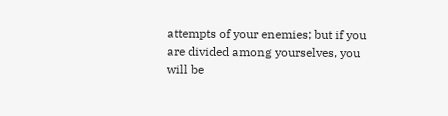attempts of your enemies; but if you
are divided among yourselves, you will be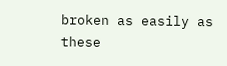broken as easily as these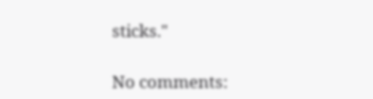sticks."

No comments: